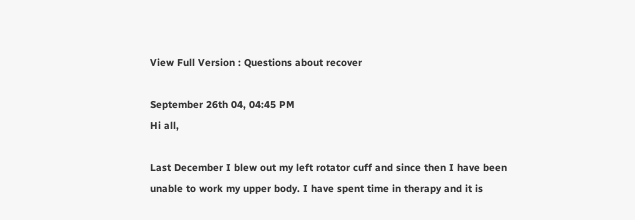View Full Version : Questions about recover

September 26th 04, 04:45 PM
Hi all,

Last December I blew out my left rotator cuff and since then I have been
unable to work my upper body. I have spent time in therapy and it is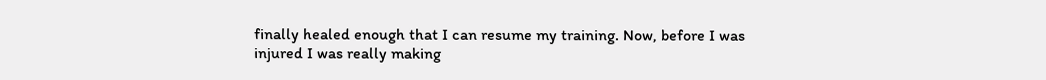finally healed enough that I can resume my training. Now, before I was
injured I was really making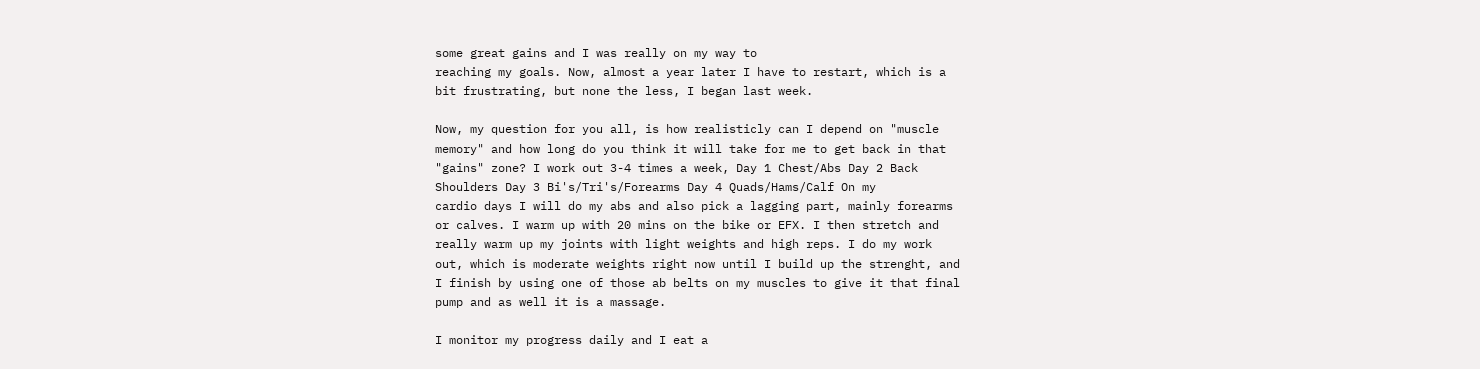some great gains and I was really on my way to
reaching my goals. Now, almost a year later I have to restart, which is a
bit frustrating, but none the less, I began last week.

Now, my question for you all, is how realisticly can I depend on "muscle
memory" and how long do you think it will take for me to get back in that
"gains" zone? I work out 3-4 times a week, Day 1 Chest/Abs Day 2 Back
Shoulders Day 3 Bi's/Tri's/Forearms Day 4 Quads/Hams/Calf On my
cardio days I will do my abs and also pick a lagging part, mainly forearms
or calves. I warm up with 20 mins on the bike or EFX. I then stretch and
really warm up my joints with light weights and high reps. I do my work
out, which is moderate weights right now until I build up the strenght, and
I finish by using one of those ab belts on my muscles to give it that final
pump and as well it is a massage.

I monitor my progress daily and I eat a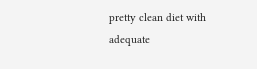pretty clean diet with adequate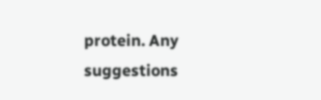protein. Any suggestions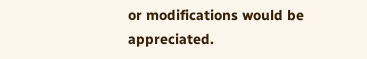or modifications would be appreciated.